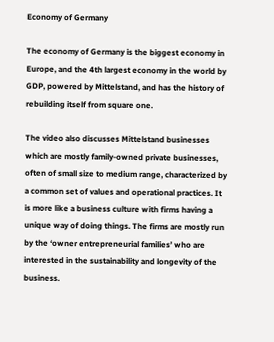Economy of Germany

The economy of Germany is the biggest economy in Europe, and the 4th largest economy in the world by GDP, powered by Mittelstand, and has the history of rebuilding itself from square one.

The video also discusses Mittelstand businesses which are mostly family-owned private businesses, often of small size to medium range, characterized by a common set of values and operational practices. It is more like a business culture with firms having a unique way of doing things. The firms are mostly run by the ‘owner entrepreneurial families’ who are interested in the sustainability and longevity of the business.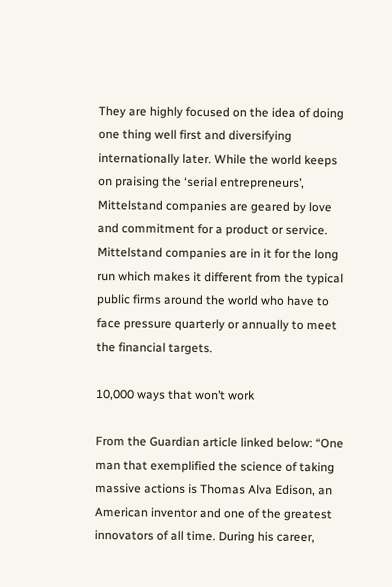They are highly focused on the idea of doing one thing well first and diversifying internationally later. While the world keeps on praising the ‘serial entrepreneurs’, Mittelstand companies are geared by love and commitment for a product or service. Mittelstand companies are in it for the long run which makes it different from the typical public firms around the world who have to face pressure quarterly or annually to meet the financial targets.

10,000 ways that won’t work

From the Guardian article linked below: “One man that exemplified the science of taking massive actions is Thomas Alva Edison, an American inventor and one of the greatest innovators of all time. During his career,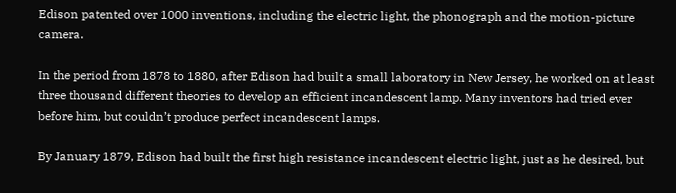Edison patented over 1000 inventions, including the electric light, the phonograph and the motion-picture camera.

In the period from 1878 to 1880, after Edison had built a small laboratory in New Jersey, he worked on at least three thousand different theories to develop an efficient incandescent lamp. Many inventors had tried ever before him, but couldn’t produce perfect incandescent lamps.

By January 1879, Edison had built the first high resistance incandescent electric light, just as he desired, but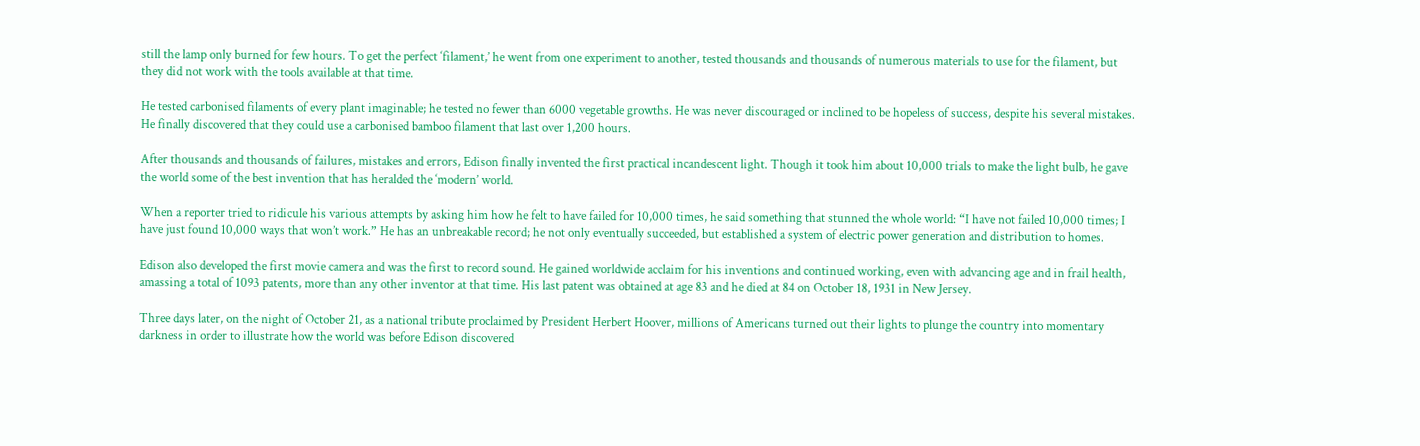still the lamp only burned for few hours. To get the perfect ‘filament,’ he went from one experiment to another, tested thousands and thousands of numerous materials to use for the filament, but they did not work with the tools available at that time.

He tested carbonised filaments of every plant imaginable; he tested no fewer than 6000 vegetable growths. He was never discouraged or inclined to be hopeless of success, despite his several mistakes. He finally discovered that they could use a carbonised bamboo filament that last over 1,200 hours.

After thousands and thousands of failures, mistakes and errors, Edison finally invented the first practical incandescent light. Though it took him about 10,000 trials to make the light bulb, he gave the world some of the best invention that has heralded the ‘modern’ world.

When a reporter tried to ridicule his various attempts by asking him how he felt to have failed for 10,000 times, he said something that stunned the whole world: “I have not failed 10,000 times; I have just found 10,000 ways that won’t work.” He has an unbreakable record; he not only eventually succeeded, but established a system of electric power generation and distribution to homes.

Edison also developed the first movie camera and was the first to record sound. He gained worldwide acclaim for his inventions and continued working, even with advancing age and in frail health, amassing a total of 1093 patents, more than any other inventor at that time. His last patent was obtained at age 83 and he died at 84 on October 18, 1931 in New Jersey.

Three days later, on the night of October 21, as a national tribute proclaimed by President Herbert Hoover, millions of Americans turned out their lights to plunge the country into momentary darkness in order to illustrate how the world was before Edison discovered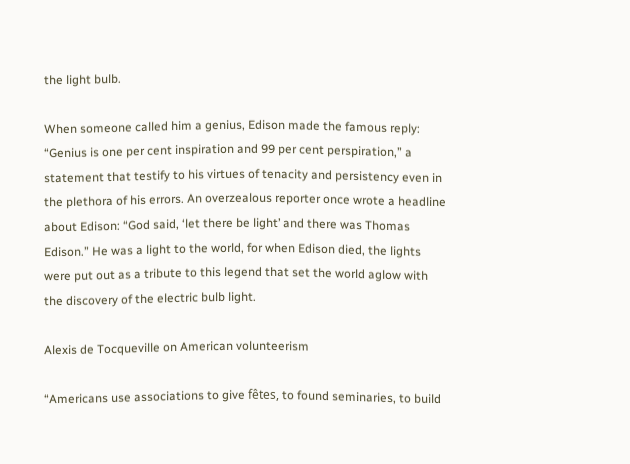the light bulb.

When someone called him a genius, Edison made the famous reply: “Genius is one per cent inspiration and 99 per cent perspiration,” a statement that testify to his virtues of tenacity and persistency even in the plethora of his errors. An overzealous reporter once wrote a headline about Edison: “God said, ‘let there be light’ and there was Thomas Edison.” He was a light to the world, for when Edison died, the lights were put out as a tribute to this legend that set the world aglow with the discovery of the electric bulb light.

Alexis de Tocqueville on American volunteerism

“Americans use associations to give fêtes, to found seminaries, to build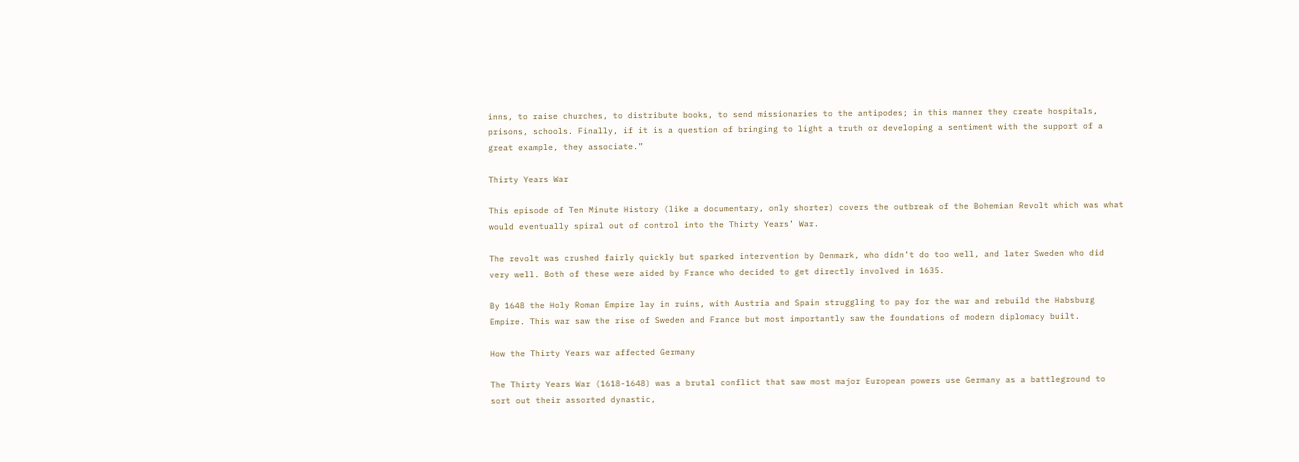inns, to raise churches, to distribute books, to send missionaries to the antipodes; in this manner they create hospitals, prisons, schools. Finally, if it is a question of bringing to light a truth or developing a sentiment with the support of a great example, they associate.”

Thirty Years War

This episode of Ten Minute History (like a documentary, only shorter) covers the outbreak of the Bohemian Revolt which was what would eventually spiral out of control into the Thirty Years’ War.

The revolt was crushed fairly quickly but sparked intervention by Denmark, who didn’t do too well, and later Sweden who did very well. Both of these were aided by France who decided to get directly involved in 1635.

By 1648 the Holy Roman Empire lay in ruins, with Austria and Spain struggling to pay for the war and rebuild the Habsburg Empire. This war saw the rise of Sweden and France but most importantly saw the foundations of modern diplomacy built.

How the Thirty Years war affected Germany

The Thirty Years War (1618-1648) was a brutal conflict that saw most major European powers use Germany as a battleground to sort out their assorted dynastic,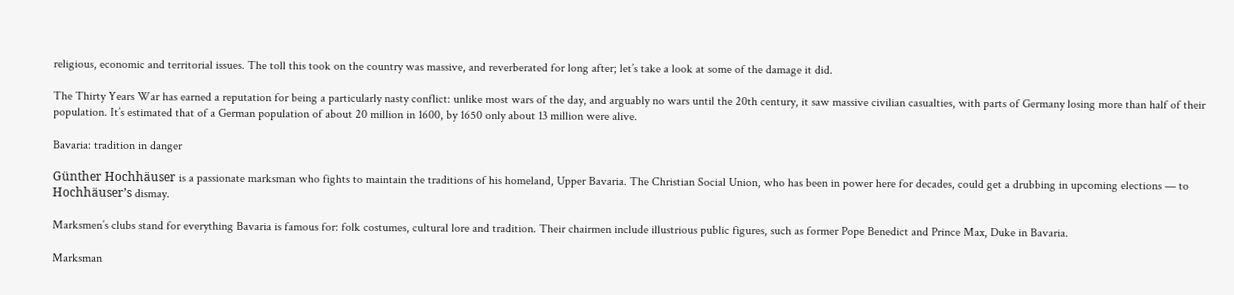religious, economic and territorial issues. The toll this took on the country was massive, and reverberated for long after; let’s take a look at some of the damage it did.

The Thirty Years War has earned a reputation for being a particularly nasty conflict: unlike most wars of the day, and arguably no wars until the 20th century, it saw massive civilian casualties, with parts of Germany losing more than half of their population. It’s estimated that of a German population of about 20 million in 1600, by 1650 only about 13 million were alive.

Bavaria: tradition in danger

Günther Hochhäuser is a passionate marksman who fights to maintain the traditions of his homeland, Upper Bavaria. The Christian Social Union, who has been in power here for decades, could get a drubbing in upcoming elections — to Hochhäuser’s dismay.

Marksmen’s clubs stand for everything Bavaria is famous for: folk costumes, cultural lore and tradition. Their chairmen include illustrious public figures, such as former Pope Benedict and Prince Max, Duke in Bavaria.

Marksman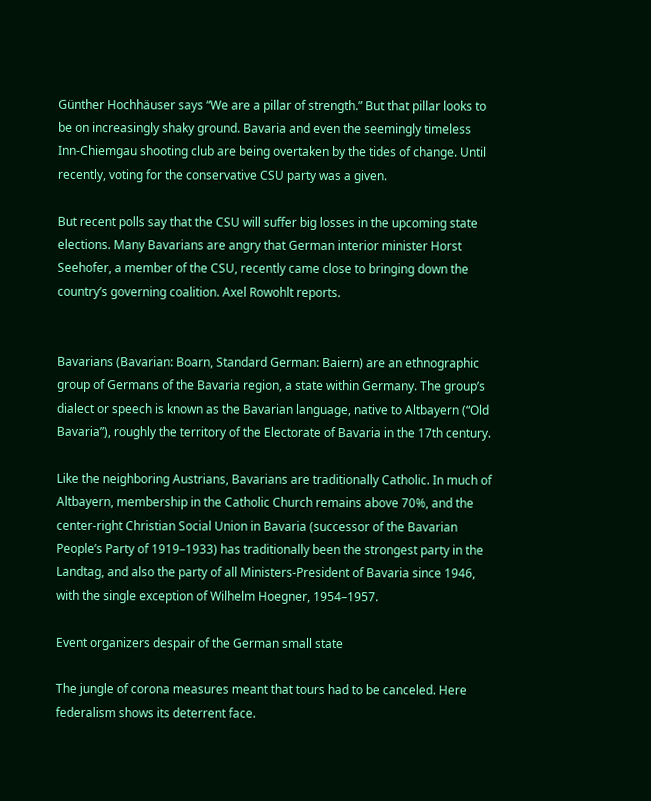Günther Hochhäuser says “We are a pillar of strength.” But that pillar looks to be on increasingly shaky ground. Bavaria and even the seemingly timeless Inn-Chiemgau shooting club are being overtaken by the tides of change. Until recently, voting for the conservative CSU party was a given.

But recent polls say that the CSU will suffer big losses in the upcoming state elections. Many Bavarians are angry that German interior minister Horst Seehofer, a member of the CSU, recently came close to bringing down the country’s governing coalition. Axel Rowohlt reports.


Bavarians (Bavarian: Boarn, Standard German: Baiern) are an ethnographic group of Germans of the Bavaria region, a state within Germany. The group’s dialect or speech is known as the Bavarian language, native to Altbayern (“Old Bavaria”), roughly the territory of the Electorate of Bavaria in the 17th century.

Like the neighboring Austrians, Bavarians are traditionally Catholic. In much of Altbayern, membership in the Catholic Church remains above 70%, and the center-right Christian Social Union in Bavaria (successor of the Bavarian People’s Party of 1919–1933) has traditionally been the strongest party in the Landtag, and also the party of all Ministers-President of Bavaria since 1946, with the single exception of Wilhelm Hoegner, 1954–1957.

Event organizers despair of the German small state

The jungle of corona measures meant that tours had to be canceled. Here federalism shows its deterrent face.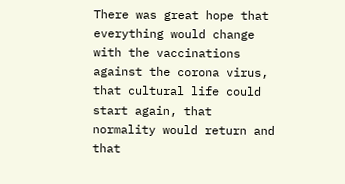There was great hope that everything would change with the vaccinations against the corona virus, that cultural life could start again, that normality would return and that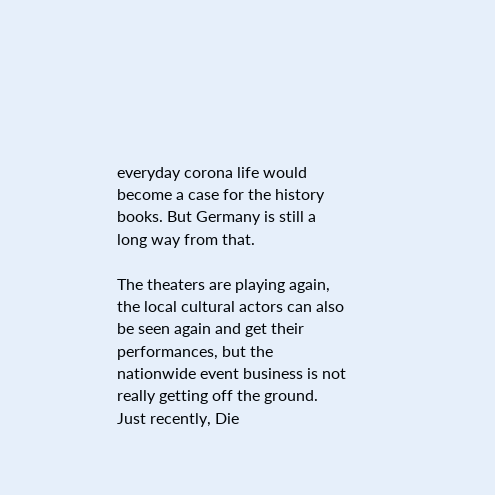everyday corona life would become a case for the history books. But Germany is still a long way from that.

The theaters are playing again, the local cultural actors can also be seen again and get their performances, but the nationwide event business is not really getting off the ground. Just recently, Die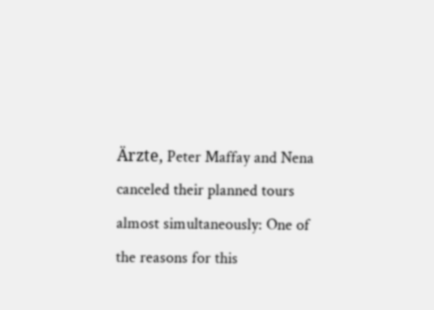Ärzte, Peter Maffay and Nena canceled their planned tours almost simultaneously: One of the reasons for this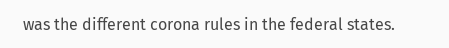was the different corona rules in the federal states.